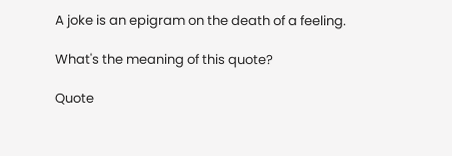A joke is an epigram on the death of a feeling.

What's the meaning of this quote?

Quote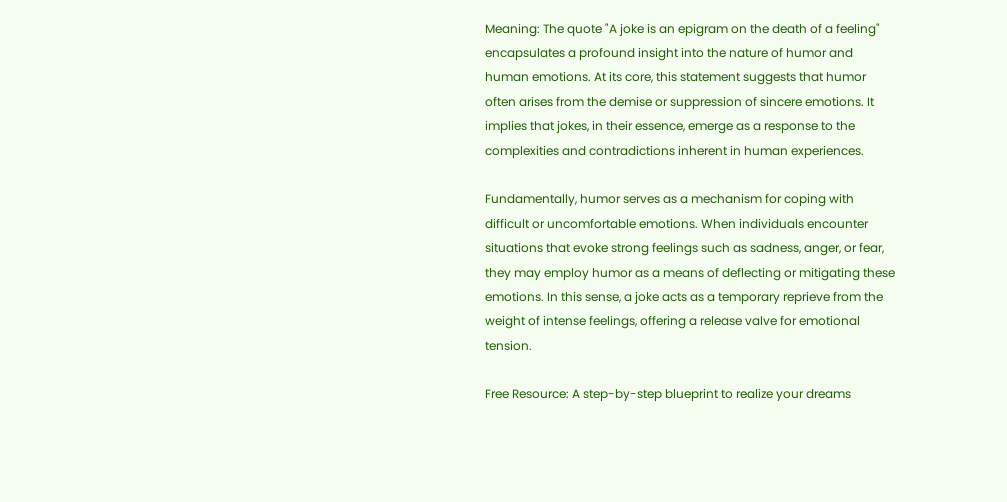Meaning: The quote "A joke is an epigram on the death of a feeling" encapsulates a profound insight into the nature of humor and human emotions. At its core, this statement suggests that humor often arises from the demise or suppression of sincere emotions. It implies that jokes, in their essence, emerge as a response to the complexities and contradictions inherent in human experiences.

Fundamentally, humor serves as a mechanism for coping with difficult or uncomfortable emotions. When individuals encounter situations that evoke strong feelings such as sadness, anger, or fear, they may employ humor as a means of deflecting or mitigating these emotions. In this sense, a joke acts as a temporary reprieve from the weight of intense feelings, offering a release valve for emotional tension.

Free Resource: A step-by-step blueprint to realize your dreams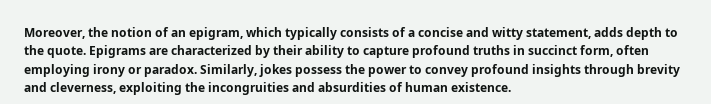Moreover, the notion of an epigram, which typically consists of a concise and witty statement, adds depth to the quote. Epigrams are characterized by their ability to capture profound truths in succinct form, often employing irony or paradox. Similarly, jokes possess the power to convey profound insights through brevity and cleverness, exploiting the incongruities and absurdities of human existence.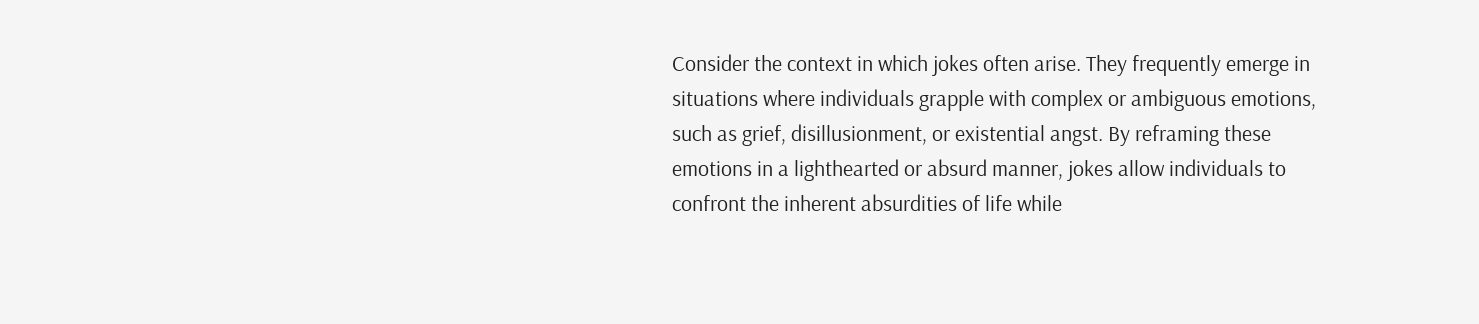Consider the context in which jokes often arise. They frequently emerge in situations where individuals grapple with complex or ambiguous emotions, such as grief, disillusionment, or existential angst. By reframing these emotions in a lighthearted or absurd manner, jokes allow individuals to confront the inherent absurdities of life while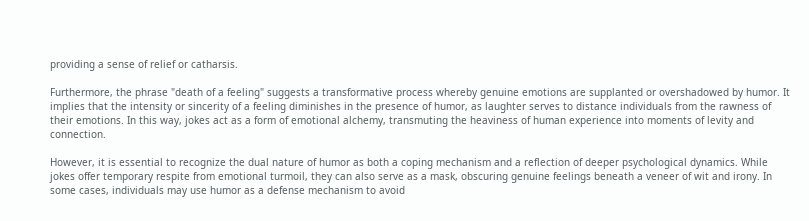providing a sense of relief or catharsis.

Furthermore, the phrase "death of a feeling" suggests a transformative process whereby genuine emotions are supplanted or overshadowed by humor. It implies that the intensity or sincerity of a feeling diminishes in the presence of humor, as laughter serves to distance individuals from the rawness of their emotions. In this way, jokes act as a form of emotional alchemy, transmuting the heaviness of human experience into moments of levity and connection.

However, it is essential to recognize the dual nature of humor as both a coping mechanism and a reflection of deeper psychological dynamics. While jokes offer temporary respite from emotional turmoil, they can also serve as a mask, obscuring genuine feelings beneath a veneer of wit and irony. In some cases, individuals may use humor as a defense mechanism to avoid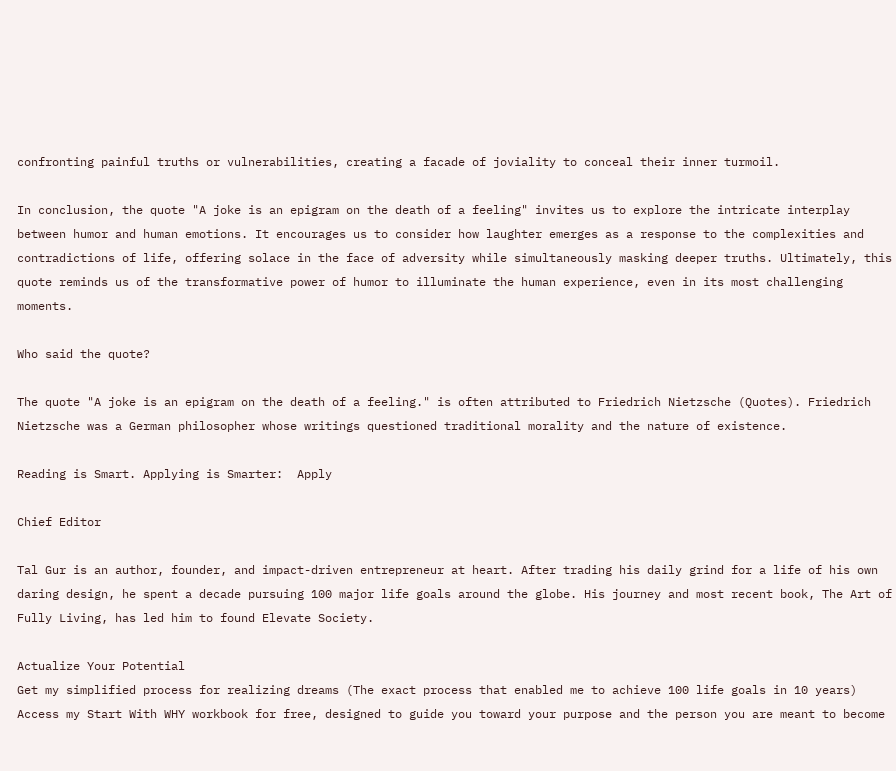confronting painful truths or vulnerabilities, creating a facade of joviality to conceal their inner turmoil.

In conclusion, the quote "A joke is an epigram on the death of a feeling" invites us to explore the intricate interplay between humor and human emotions. It encourages us to consider how laughter emerges as a response to the complexities and contradictions of life, offering solace in the face of adversity while simultaneously masking deeper truths. Ultimately, this quote reminds us of the transformative power of humor to illuminate the human experience, even in its most challenging moments.

Who said the quote?

The quote "A joke is an epigram on the death of a feeling." is often attributed to Friedrich Nietzsche (Quotes). Friedrich Nietzsche was a German philosopher whose writings questioned traditional morality and the nature of existence.

Reading is Smart. Applying is Smarter:  Apply

Chief Editor

Tal Gur is an author, founder, and impact-driven entrepreneur at heart. After trading his daily grind for a life of his own daring design, he spent a decade pursuing 100 major life goals around the globe. His journey and most recent book, The Art of Fully Living, has led him to found Elevate Society.

Actualize Your Potential
Get my simplified process for realizing dreams (The exact process that enabled me to achieve 100 life goals in 10 years)
Access my Start With WHY workbook for free, designed to guide you toward your purpose and the person you are meant to become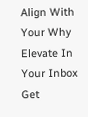Align With Your Why
Elevate In Your Inbox
Get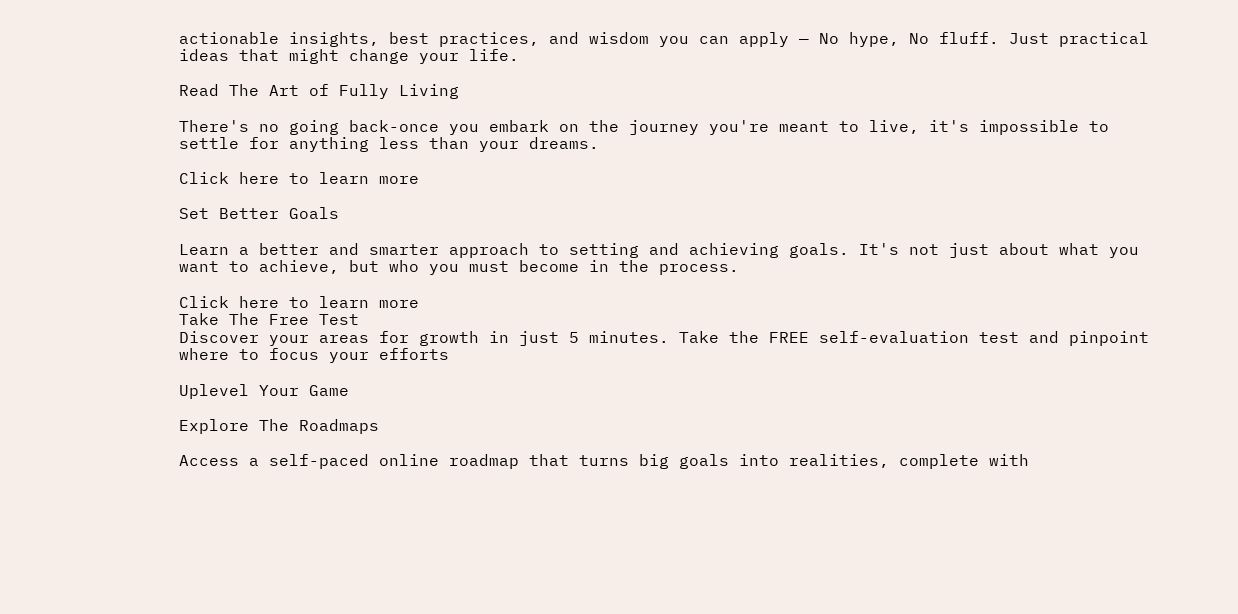actionable insights, best practices, and wisdom you can apply — No hype, No fluff. Just practical ideas that might change your life.

Read The Art of Fully Living

There's no going back-once you embark on the journey you're meant to live, it's impossible to settle for anything less than your dreams.

Click here to learn more

Set Better Goals

Learn a better and smarter approach to setting and achieving goals. It's not just about what you want to achieve, but who you must become in the process.

Click here to learn more
Take The Free Test
Discover your areas for growth in just 5 minutes. Take the FREE self-evaluation test and pinpoint where to focus your efforts

Uplevel Your Game

Explore The Roadmaps

Access a self-paced online roadmap that turns big goals into realities, complete with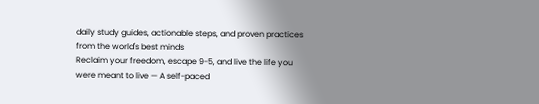daily study guides, actionable steps, and proven practices from the world's best minds
Reclaim your freedom, escape 9-5, and live the life you were meant to live — A self-paced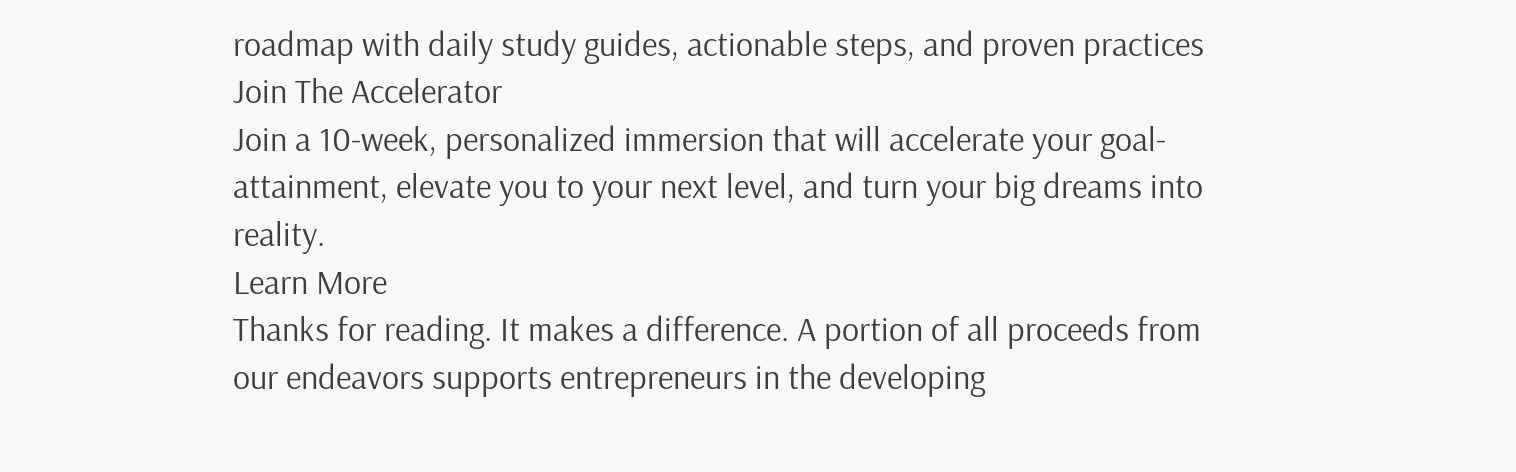roadmap with daily study guides, actionable steps, and proven practices
Join The Accelerator
Join a 10-week, personalized immersion that will accelerate your goal-attainment, elevate you to your next level, and turn your big dreams into reality.
Learn More
Thanks for reading. It makes a difference. A portion of all proceeds from our endeavors supports entrepreneurs in the developing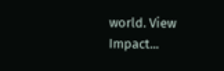world. View Impact...